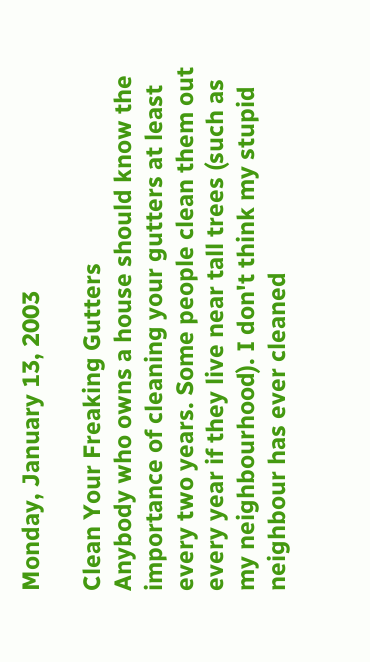Monday, January 13, 2003

Clean Your Freaking Gutters
Anybody who owns a house should know the importance of cleaning your gutters at least every two years. Some people clean them out every year if they live near tall trees (such as my neighbourhood). I don't think my stupid neighbour has ever cleaned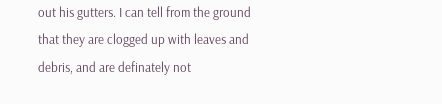out his gutters. I can tell from the ground that they are clogged up with leaves and debris, and are definately not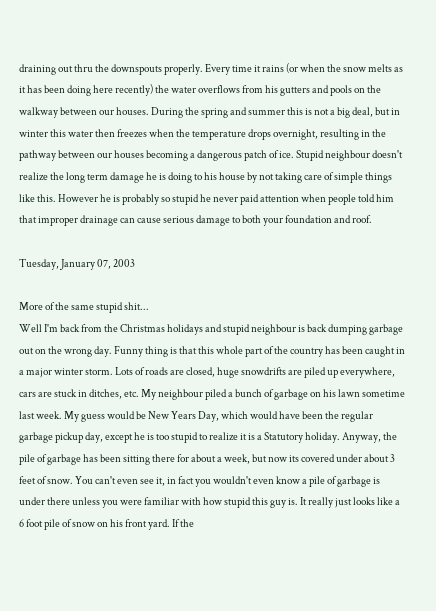draining out thru the downspouts properly. Every time it rains (or when the snow melts as it has been doing here recently) the water overflows from his gutters and pools on the walkway between our houses. During the spring and summer this is not a big deal, but in winter this water then freezes when the temperature drops overnight, resulting in the pathway between our houses becoming a dangerous patch of ice. Stupid neighbour doesn't realize the long term damage he is doing to his house by not taking care of simple things like this. However he is probably so stupid he never paid attention when people told him that improper drainage can cause serious damage to both your foundation and roof.

Tuesday, January 07, 2003

More of the same stupid shit...
Well I'm back from the Christmas holidays and stupid neighbour is back dumping garbage out on the wrong day. Funny thing is that this whole part of the country has been caught in a major winter storm. Lots of roads are closed, huge snowdrifts are piled up everywhere, cars are stuck in ditches, etc. My neighbour piled a bunch of garbage on his lawn sometime last week. My guess would be New Years Day, which would have been the regular garbage pickup day, except he is too stupid to realize it is a Statutory holiday. Anyway, the pile of garbage has been sitting there for about a week, but now its covered under about 3 feet of snow. You can't even see it, in fact you wouldn't even know a pile of garbage is under there unless you were familiar with how stupid this guy is. It really just looks like a 6 foot pile of snow on his front yard. If the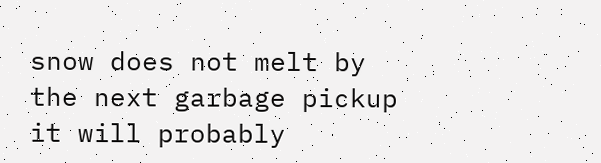snow does not melt by the next garbage pickup it will probably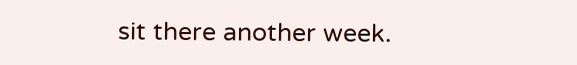sit there another week.